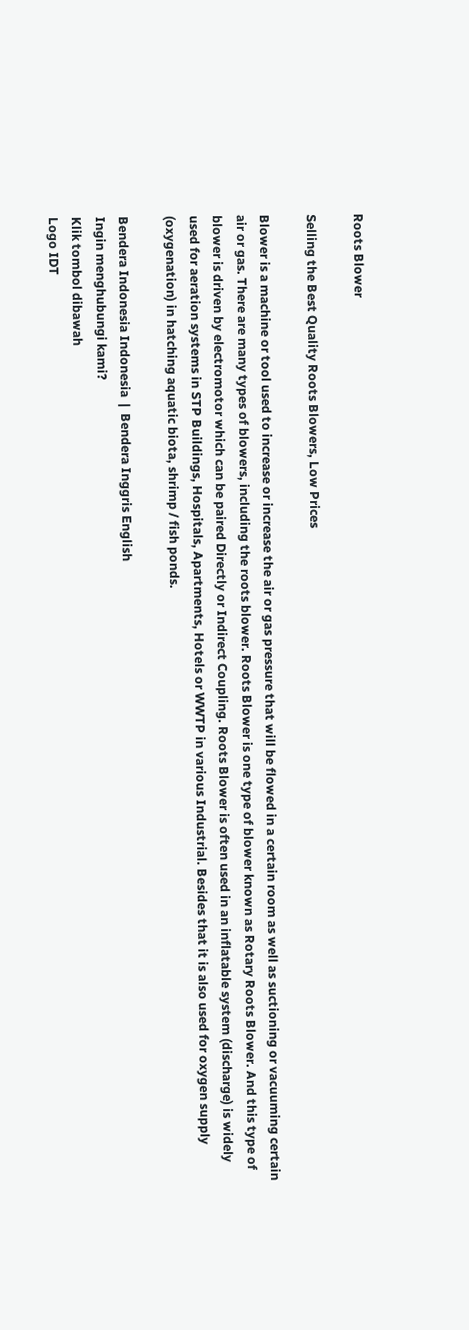Roots Blower

Selling the Best Quality Roots Blowers, Low Prices

Blower is a machine or tool used to increase or increase the air or gas pressure that will be flowed in a certain room as well as suctioning or vacuuming certain air or gas. There are many types of blowers, including the roots blower. Roots Blower is one type of blower known as Rotary Roots Blower. And this type of blower is driven by electromotor which can be paired Directly or Indirect Coupling. Roots Blower is often used in an inflatable system (discharge) is widely used for aeration systems in STP Buildings, Hospitals, Apartments, Hotels or WWTP in various Industrial. Besides that it is also used for oxygen supply (oxygenation) in hatching aquatic biota, shrimp / fish ponds.

Bendera Indonesia Indonesia  |  Bendera Inggris English
Ingin menghubungi kami?
Klik tombol dibawah
Logo IDT